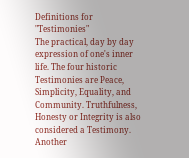Definitions for "Testimonies"
The practical, day by day expression of one's inner life. The four historic Testimonies are Peace, Simplicity, Equality, and Community. Truthfulness, Honesty or Integrity is also considered a Testimony. Another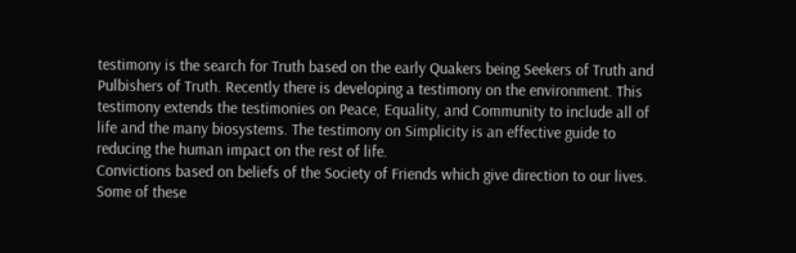testimony is the search for Truth based on the early Quakers being Seekers of Truth and Pulbishers of Truth. Recently there is developing a testimony on the environment. This testimony extends the testimonies on Peace, Equality, and Community to include all of life and the many biosystems. The testimony on Simplicity is an effective guide to reducing the human impact on the rest of life.
Convictions based on beliefs of the Society of Friends which give direction to our lives. Some of these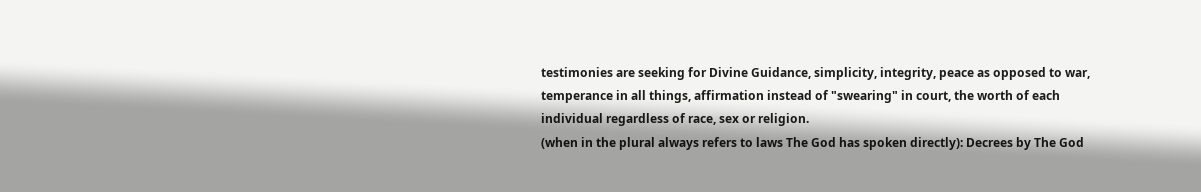testimonies are seeking for Divine Guidance, simplicity, integrity, peace as opposed to war, temperance in all things, affirmation instead of "swearing" in court, the worth of each individual regardless of race, sex or religion.
(when in the plural always refers to laws The God has spoken directly): Decrees by The God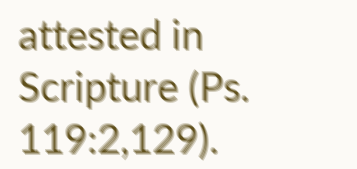attested in Scripture (Ps. 119:2,129).